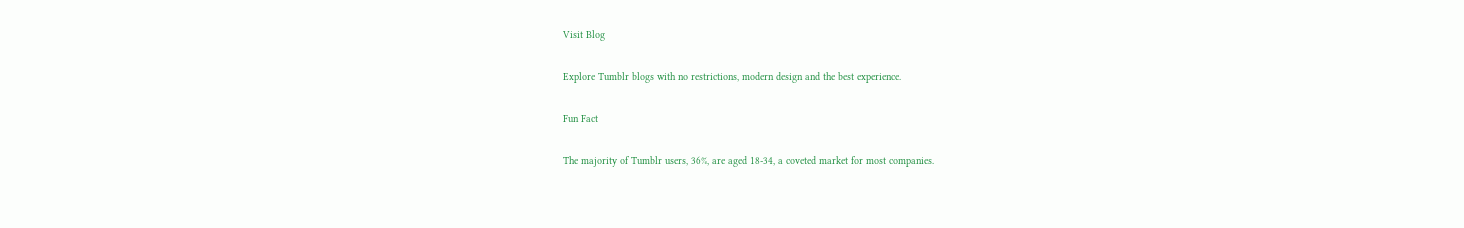Visit Blog

Explore Tumblr blogs with no restrictions, modern design and the best experience.

Fun Fact

The majority of Tumblr users, 36%, are aged 18-34, a coveted market for most companies.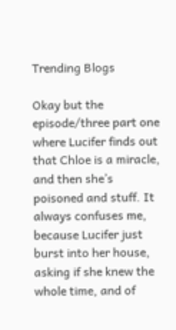Trending Blogs

Okay but the episode/three part one where Lucifer finds out that Chloe is a miracle, and then she’s poisoned and stuff. It always confuses me, because Lucifer just burst into her house, asking if she knew the whole time, and of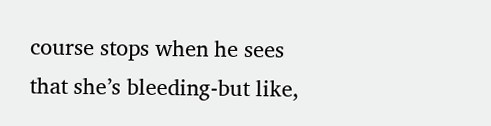course stops when he sees that she’s bleeding-but like,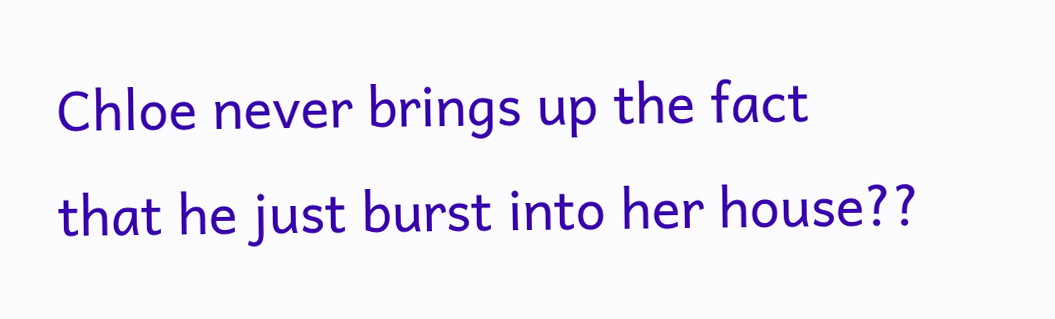Chloe never brings up the fact that he just burst into her house??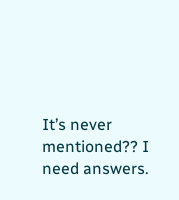It’s never mentioned?? I need answers.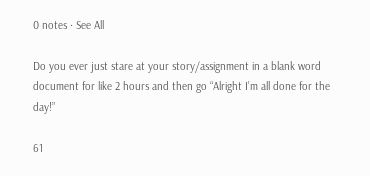0 notes · See All

Do you ever just stare at your story/assignment in a blank word document for like 2 hours and then go “Alright I’m all done for the day!”

61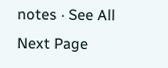notes · See All
Next Page